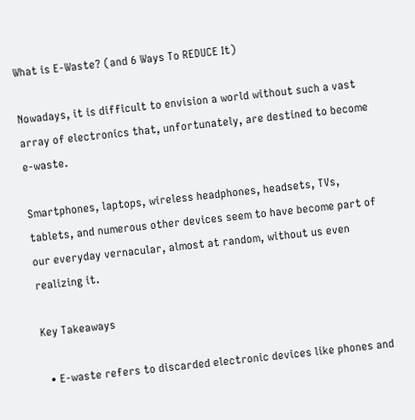What is E-Waste? (and 6 Ways To REDUCE It)

Nowadays, it is difficult to envision a world without such a vast array of electronics that, unfortunately, are destined to become e-waste.

Smartphones, laptops, wireless headphones, headsets, TVs, tablets, and numerous other devices seem to have become part of our everyday vernacular, almost at random, without us even realizing it.

Key Takeaways

  • E-waste refers to discarded electronic devices like phones and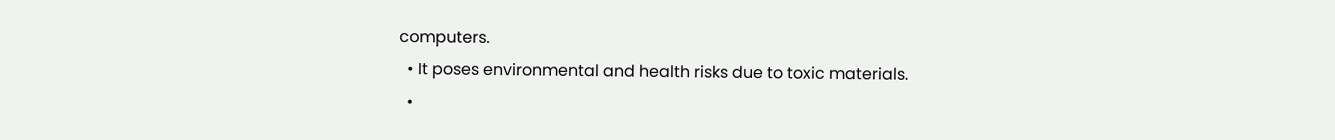computers.
  • It poses environmental and health risks due to toxic materials.
  •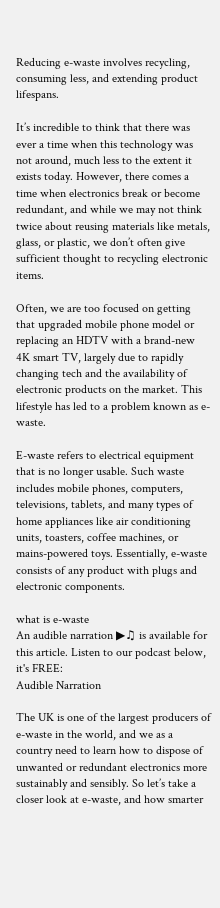Reducing e-waste involves recycling, consuming less, and extending product lifespans.

It’s incredible to think that there was ever a time when this technology was not around, much less to the extent it exists today. However, there comes a time when electronics break or become redundant, and while we may not think twice about reusing materials like metals, glass, or plastic, we don’t often give sufficient thought to recycling electronic items.

Often, we are too focused on getting that upgraded mobile phone model or replacing an HDTV with a brand-new 4K smart TV, largely due to rapidly changing tech and the availability of electronic products on the market. This lifestyle has led to a problem known as e-waste.

E-waste refers to electrical equipment that is no longer usable. Such waste includes mobile phones, computers, televisions, tablets, and many types of home appliances like air conditioning units, toasters, coffee machines, or mains-powered toys. Essentially, e-waste consists of any product with plugs and electronic components.

what is e-waste
An audible narration ▶♫ is available for this article. Listen to our podcast below, it's FREE:
Audible Narration

The UK is one of the largest producers of e-waste in the world, and we as a country need to learn how to dispose of unwanted or redundant electronics more sustainably and sensibly. So let’s take a closer look at e-waste, and how smarter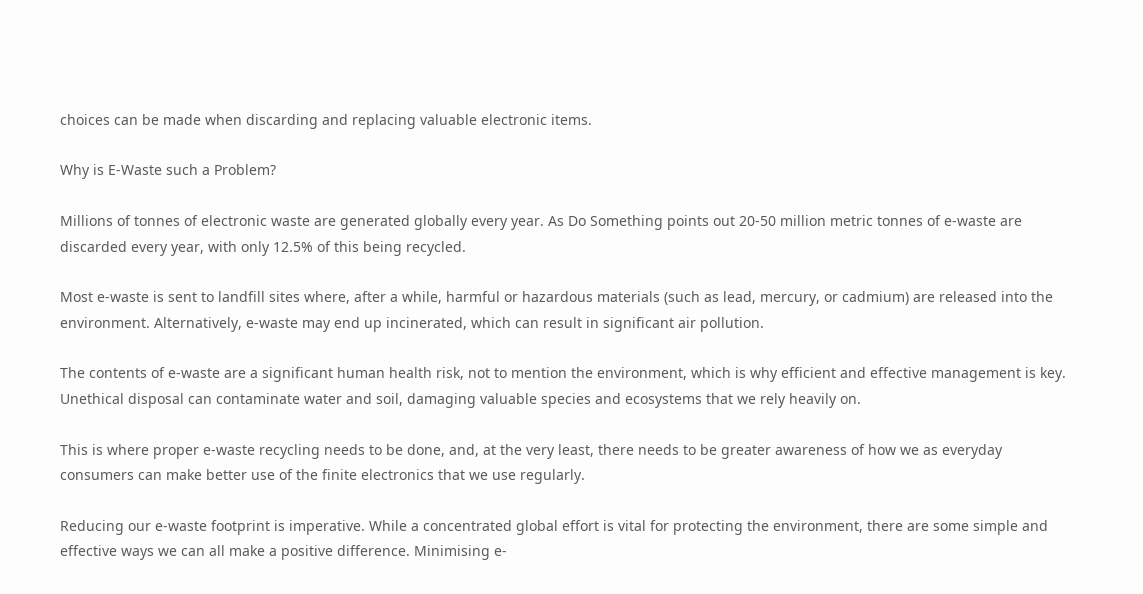choices can be made when discarding and replacing valuable electronic items.

Why is E-Waste such a Problem?

Millions of tonnes of electronic waste are generated globally every year. As Do Something points out 20-50 million metric tonnes of e-waste are discarded every year, with only 12.5% of this being recycled.

Most e-waste is sent to landfill sites where, after a while, harmful or hazardous materials (such as lead, mercury, or cadmium) are released into the environment. Alternatively, e-waste may end up incinerated, which can result in significant air pollution.

The contents of e-waste are a significant human health risk, not to mention the environment, which is why efficient and effective management is key. Unethical disposal can contaminate water and soil, damaging valuable species and ecosystems that we rely heavily on.

This is where proper e-waste recycling needs to be done, and, at the very least, there needs to be greater awareness of how we as everyday consumers can make better use of the finite electronics that we use regularly.

Reducing our e-waste footprint is imperative. While a concentrated global effort is vital for protecting the environment, there are some simple and effective ways we can all make a positive difference. Minimising e-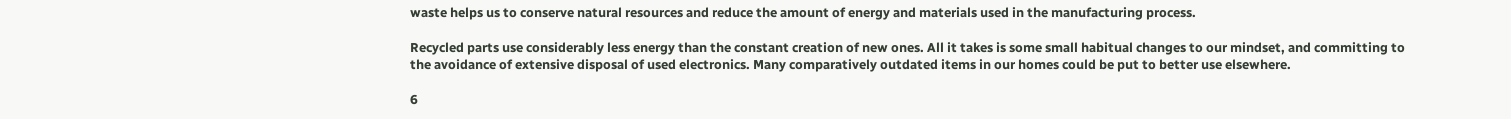waste helps us to conserve natural resources and reduce the amount of energy and materials used in the manufacturing process.

Recycled parts use considerably less energy than the constant creation of new ones. All it takes is some small habitual changes to our mindset, and committing to the avoidance of extensive disposal of used electronics. Many comparatively outdated items in our homes could be put to better use elsewhere.

6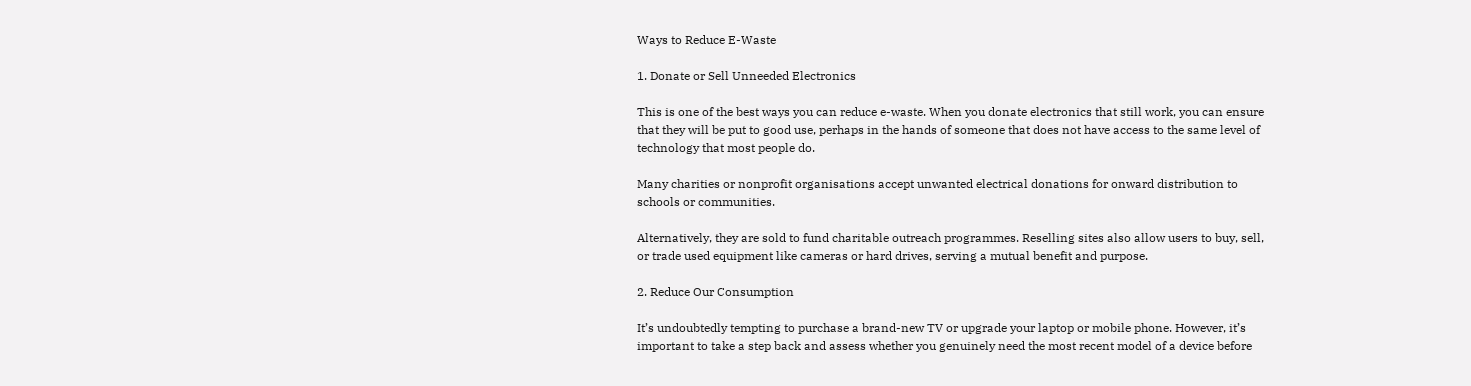Ways to Reduce E-Waste

1. Donate or Sell Unneeded Electronics

This is one of the best ways you can reduce e-waste. When you donate electronics that still work, you can ensure that they will be put to good use, perhaps in the hands of someone that does not have access to the same level of technology that most people do.

Many charities or nonprofit organisations accept unwanted electrical donations for onward distribution to schools or communities.

Alternatively, they are sold to fund charitable outreach programmes. Reselling sites also allow users to buy, sell, or trade used equipment like cameras or hard drives, serving a mutual benefit and purpose.

2. Reduce Our Consumption

It’s undoubtedly tempting to purchase a brand-new TV or upgrade your laptop or mobile phone. However, it’s important to take a step back and assess whether you genuinely need the most recent model of a device before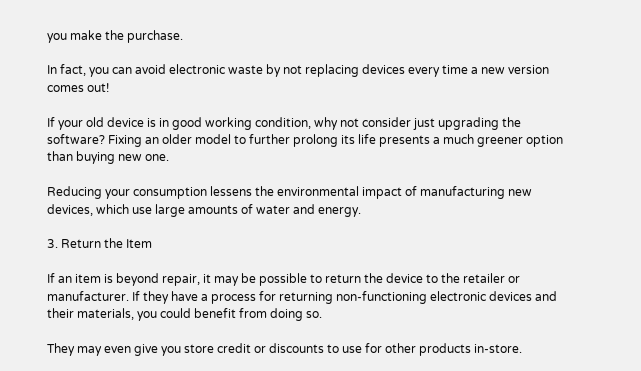you make the purchase.

In fact, you can avoid electronic waste by not replacing devices every time a new version comes out!

If your old device is in good working condition, why not consider just upgrading the software? Fixing an older model to further prolong its life presents a much greener option than buying new one.

Reducing your consumption lessens the environmental impact of manufacturing new devices, which use large amounts of water and energy.

3. Return the Item

If an item is beyond repair, it may be possible to return the device to the retailer or manufacturer. If they have a process for returning non-functioning electronic devices and their materials, you could benefit from doing so.

They may even give you store credit or discounts to use for other products in-store.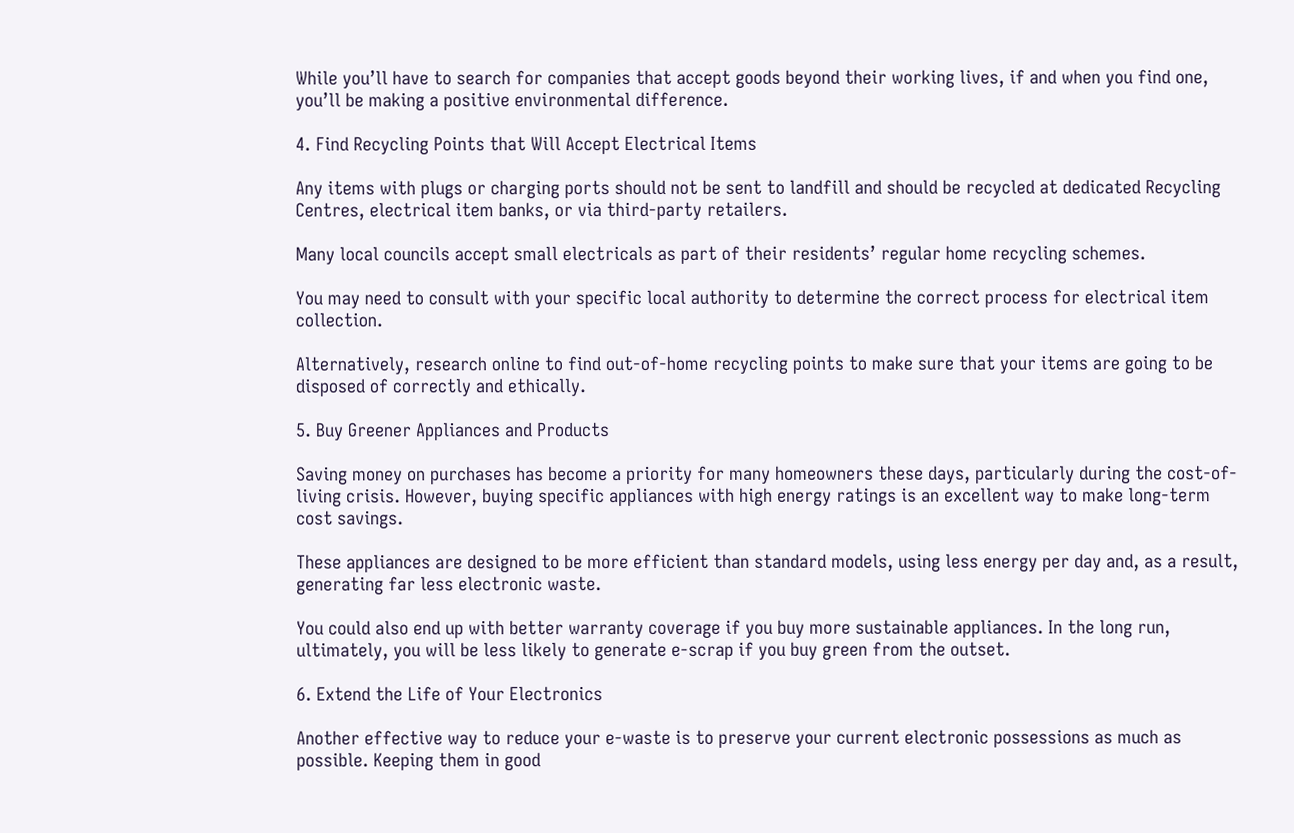While you’ll have to search for companies that accept goods beyond their working lives, if and when you find one, you’ll be making a positive environmental difference.

4. Find Recycling Points that Will Accept Electrical Items

Any items with plugs or charging ports should not be sent to landfill and should be recycled at dedicated Recycling Centres, electrical item banks, or via third-party retailers.

Many local councils accept small electricals as part of their residents’ regular home recycling schemes.

You may need to consult with your specific local authority to determine the correct process for electrical item collection.

Alternatively, research online to find out-of-home recycling points to make sure that your items are going to be disposed of correctly and ethically.

5. Buy Greener Appliances and Products

Saving money on purchases has become a priority for many homeowners these days, particularly during the cost-of-living crisis. However, buying specific appliances with high energy ratings is an excellent way to make long-term cost savings.

These appliances are designed to be more efficient than standard models, using less energy per day and, as a result, generating far less electronic waste.

You could also end up with better warranty coverage if you buy more sustainable appliances. In the long run, ultimately, you will be less likely to generate e-scrap if you buy green from the outset.

6. Extend the Life of Your Electronics

Another effective way to reduce your e-waste is to preserve your current electronic possessions as much as possible. Keeping them in good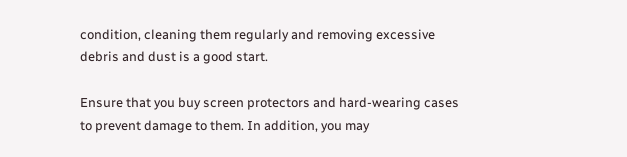condition, cleaning them regularly and removing excessive debris and dust is a good start.

Ensure that you buy screen protectors and hard-wearing cases to prevent damage to them. In addition, you may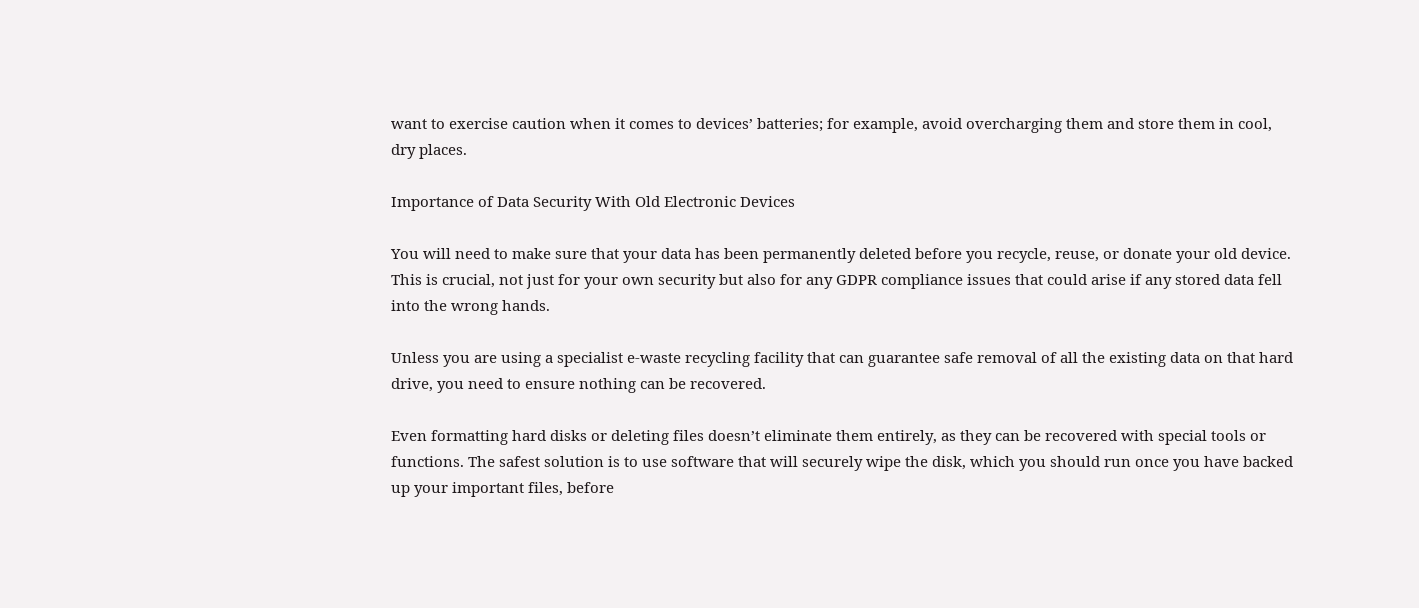want to exercise caution when it comes to devices’ batteries; for example, avoid overcharging them and store them in cool, dry places.

Importance of Data Security With Old Electronic Devices

You will need to make sure that your data has been permanently deleted before you recycle, reuse, or donate your old device. This is crucial, not just for your own security but also for any GDPR compliance issues that could arise if any stored data fell into the wrong hands.

Unless you are using a specialist e-waste recycling facility that can guarantee safe removal of all the existing data on that hard drive, you need to ensure nothing can be recovered.

Even formatting hard disks or deleting files doesn’t eliminate them entirely, as they can be recovered with special tools or functions. The safest solution is to use software that will securely wipe the disk, which you should run once you have backed up your important files, before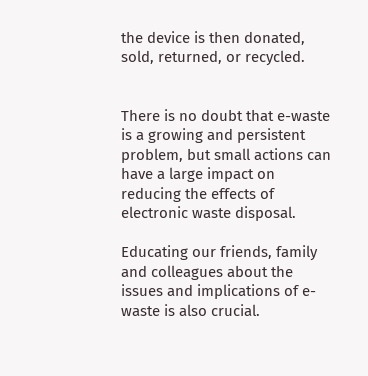the device is then donated, sold, returned, or recycled.


There is no doubt that e-waste is a growing and persistent problem, but small actions can have a large impact on reducing the effects of electronic waste disposal.

Educating our friends, family and colleagues about the issues and implications of e-waste is also crucial.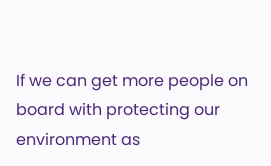If we can get more people on board with protecting our environment as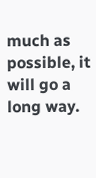much as possible, it will go a long way.